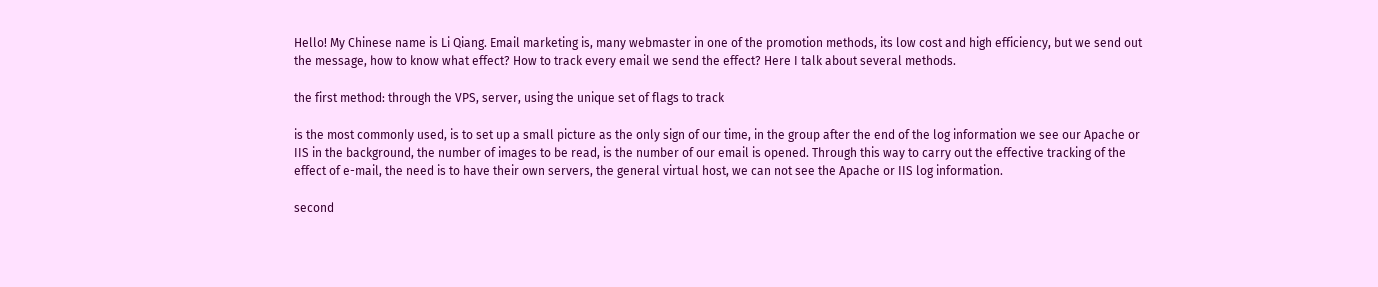Hello! My Chinese name is Li Qiang. Email marketing is, many webmaster in one of the promotion methods, its low cost and high efficiency, but we send out the message, how to know what effect? How to track every email we send the effect? Here I talk about several methods.

the first method: through the VPS, server, using the unique set of flags to track

is the most commonly used, is to set up a small picture as the only sign of our time, in the group after the end of the log information we see our Apache or IIS in the background, the number of images to be read, is the number of our email is opened. Through this way to carry out the effective tracking of the effect of e-mail, the need is to have their own servers, the general virtual host, we can not see the Apache or IIS log information.

second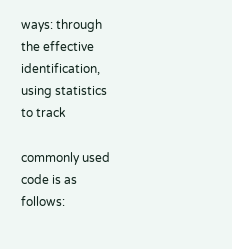ways: through the effective identification, using statistics to track

commonly used code is as follows: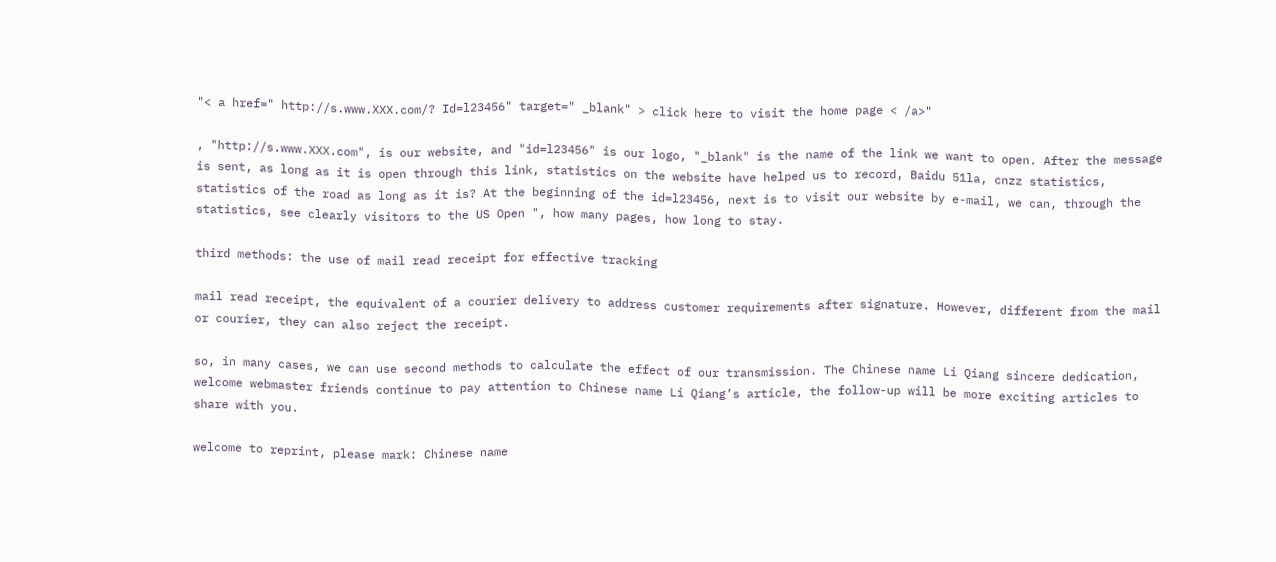"< a href=" http://s.www.XXX.com/? Id=l23456" target=" _blank" > click here to visit the home page < /a>"

, "http://s.www.XXX.com", is our website, and "id=l23456" is our logo, "_blank" is the name of the link we want to open. After the message is sent, as long as it is open through this link, statistics on the website have helped us to record, Baidu 51la, cnzz statistics, statistics of the road as long as it is? At the beginning of the id=l23456, next is to visit our website by e-mail, we can, through the statistics, see clearly visitors to the US Open ", how many pages, how long to stay.

third methods: the use of mail read receipt for effective tracking

mail read receipt, the equivalent of a courier delivery to address customer requirements after signature. However, different from the mail or courier, they can also reject the receipt.

so, in many cases, we can use second methods to calculate the effect of our transmission. The Chinese name Li Qiang sincere dedication, welcome webmaster friends continue to pay attention to Chinese name Li Qiang’s article, the follow-up will be more exciting articles to share with you.

welcome to reprint, please mark: Chinese name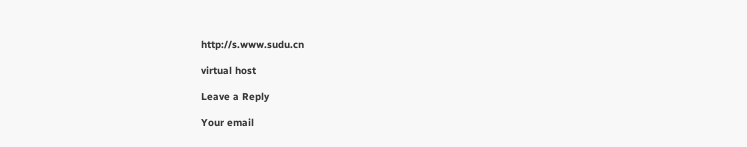http://s.www.sudu.cn

virtual host

Leave a Reply

Your email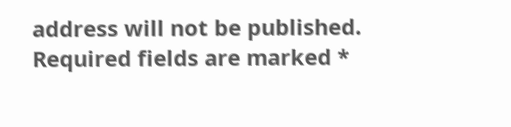address will not be published. Required fields are marked *